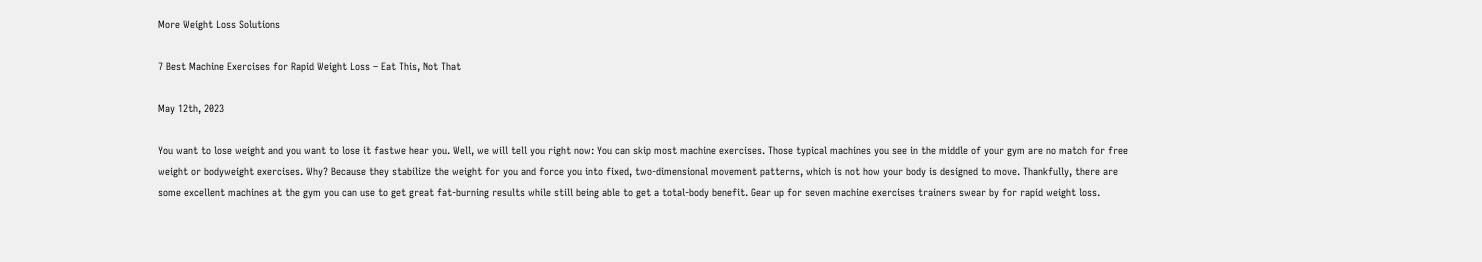More Weight Loss Solutions

7 Best Machine Exercises for Rapid Weight Loss – Eat This, Not That

May 12th, 2023

You want to lose weight and you want to lose it fastwe hear you. Well, we will tell you right now: You can skip most machine exercises. Those typical machines you see in the middle of your gym are no match for free weight or bodyweight exercises. Why? Because they stabilize the weight for you and force you into fixed, two-dimensional movement patterns, which is not how your body is designed to move. Thankfully, there are some excellent machines at the gym you can use to get great fat-burning results while still being able to get a total-body benefit. Gear up for seven machine exercises trainers swear by for rapid weight loss.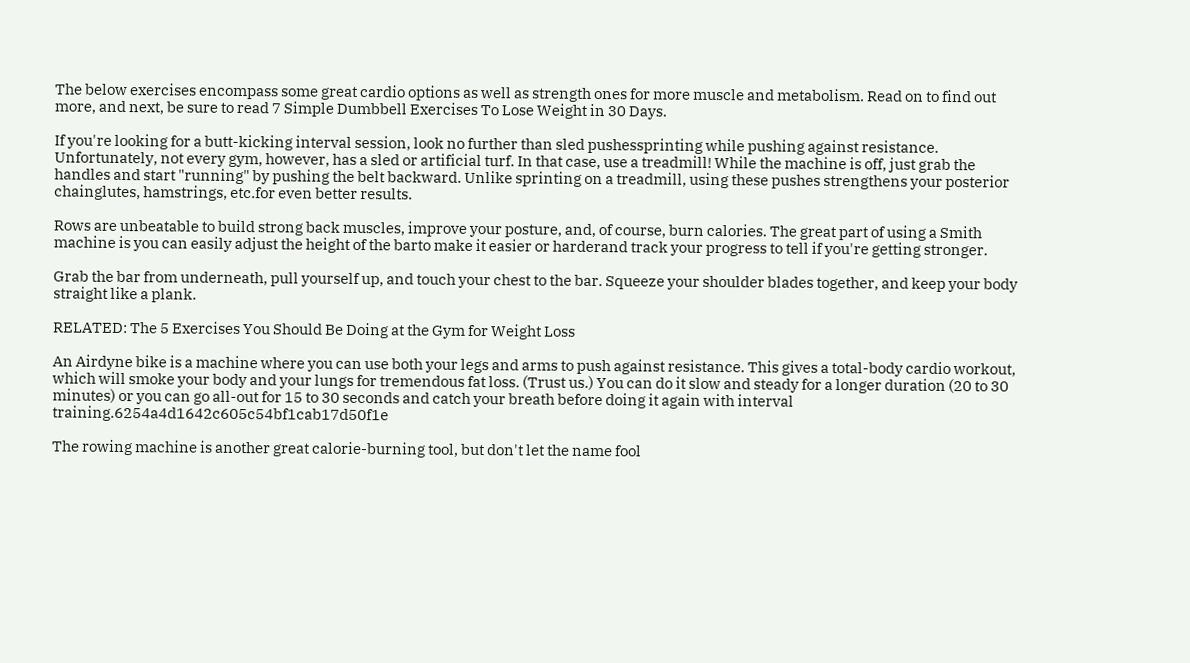The below exercises encompass some great cardio options as well as strength ones for more muscle and metabolism. Read on to find out more, and next, be sure to read 7 Simple Dumbbell Exercises To Lose Weight in 30 Days.

If you're looking for a butt-kicking interval session, look no further than sled pushessprinting while pushing against resistance. Unfortunately, not every gym, however, has a sled or artificial turf. In that case, use a treadmill! While the machine is off, just grab the handles and start "running" by pushing the belt backward. Unlike sprinting on a treadmill, using these pushes strengthens your posterior chainglutes, hamstrings, etc.for even better results.

Rows are unbeatable to build strong back muscles, improve your posture, and, of course, burn calories. The great part of using a Smith machine is you can easily adjust the height of the barto make it easier or harderand track your progress to tell if you're getting stronger.

Grab the bar from underneath, pull yourself up, and touch your chest to the bar. Squeeze your shoulder blades together, and keep your body straight like a plank.

RELATED: The 5 Exercises You Should Be Doing at the Gym for Weight Loss

An Airdyne bike is a machine where you can use both your legs and arms to push against resistance. This gives a total-body cardio workout, which will smoke your body and your lungs for tremendous fat loss. (Trust us.) You can do it slow and steady for a longer duration (20 to 30 minutes) or you can go all-out for 15 to 30 seconds and catch your breath before doing it again with interval training.6254a4d1642c605c54bf1cab17d50f1e

The rowing machine is another great calorie-burning tool, but don't let the name fool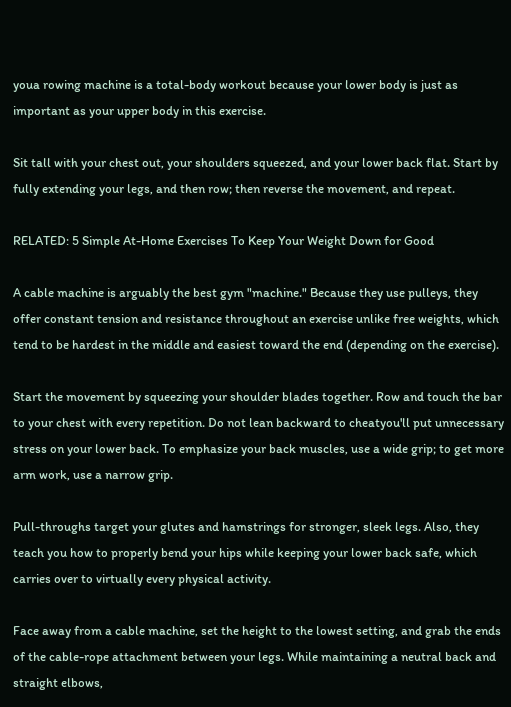youa rowing machine is a total-body workout because your lower body is just as important as your upper body in this exercise.

Sit tall with your chest out, your shoulders squeezed, and your lower back flat. Start by fully extending your legs, and then row; then reverse the movement, and repeat.

RELATED: 5 Simple At-Home Exercises To Keep Your Weight Down for Good

A cable machine is arguably the best gym "machine." Because they use pulleys, they offer constant tension and resistance throughout an exercise unlike free weights, which tend to be hardest in the middle and easiest toward the end (depending on the exercise).

Start the movement by squeezing your shoulder blades together. Row and touch the bar to your chest with every repetition. Do not lean backward to cheatyou'll put unnecessary stress on your lower back. To emphasize your back muscles, use a wide grip; to get more arm work, use a narrow grip.

Pull-throughs target your glutes and hamstrings for stronger, sleek legs. Also, they teach you how to properly bend your hips while keeping your lower back safe, which carries over to virtually every physical activity.

Face away from a cable machine, set the height to the lowest setting, and grab the ends of the cable-rope attachment between your legs. While maintaining a neutral back and straight elbows,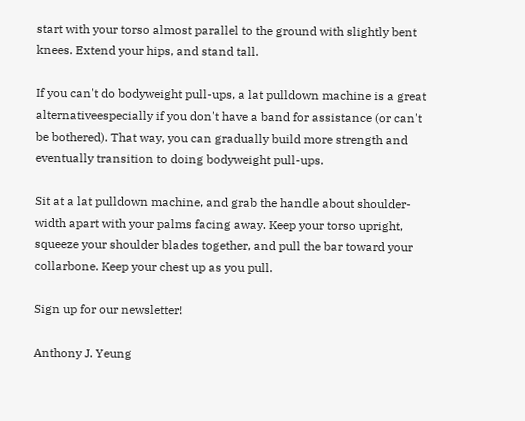start with your torso almost parallel to the ground with slightly bent knees. Extend your hips, and stand tall.

If you can't do bodyweight pull-ups, a lat pulldown machine is a great alternativeespecially if you don't have a band for assistance (or can't be bothered). That way, you can gradually build more strength and eventually transition to doing bodyweight pull-ups.

Sit at a lat pulldown machine, and grab the handle about shoulder-width apart with your palms facing away. Keep your torso upright, squeeze your shoulder blades together, and pull the bar toward your collarbone. Keep your chest up as you pull.

Sign up for our newsletter!

Anthony J. Yeung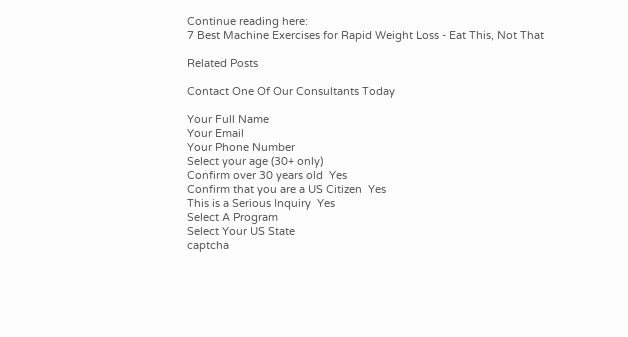Continue reading here:
7 Best Machine Exercises for Rapid Weight Loss - Eat This, Not That

Related Posts

Contact One Of Our Consultants Today

Your Full Name
Your Email
Your Phone Number
Select your age (30+ only)
Confirm over 30 years old  Yes
Confirm that you are a US Citizen  Yes
This is a Serious Inquiry  Yes
Select A Program
Select Your US State
captcha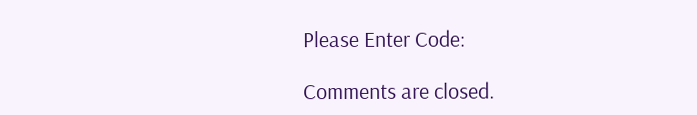Please Enter Code:

Comments are closed.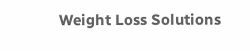Weight Loss Solutions